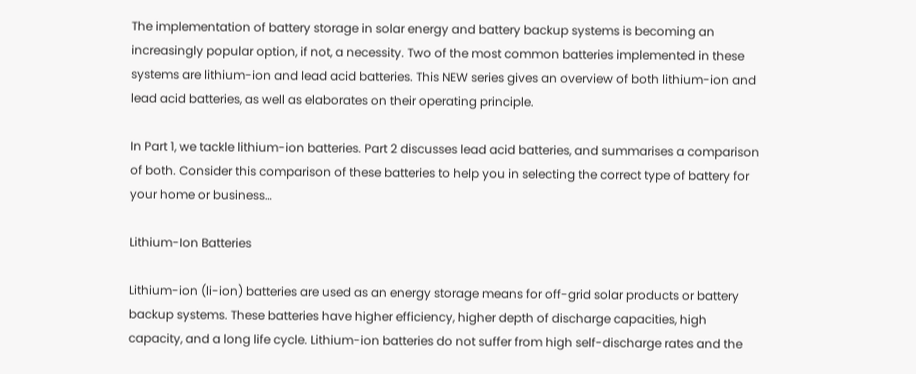The implementation of battery storage in solar energy and battery backup systems is becoming an increasingly popular option, if not, a necessity. Two of the most common batteries implemented in these systems are lithium-ion and lead acid batteries. This NEW series gives an overview of both lithium-ion and lead acid batteries, as well as elaborates on their operating principle.

In Part 1, we tackle lithium-ion batteries. Part 2 discusses lead acid batteries, and summarises a comparison of both. Consider this comparison of these batteries to help you in selecting the correct type of battery for your home or business…

Lithium-Ion Batteries

Lithium-ion (li-ion) batteries are used as an energy storage means for off-grid solar products or battery backup systems. These batteries have higher efficiency, higher depth of discharge capacities, high capacity, and a long life cycle. Lithium-ion batteries do not suffer from high self-discharge rates and the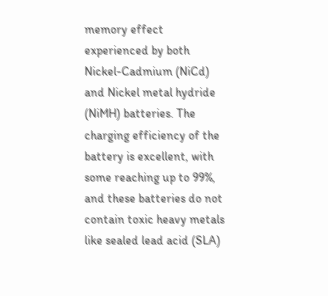memory effect experienced by both Nickel-Cadmium (NiCd) and Nickel metal hydride (NiMH) batteries. The charging efficiency of the battery is excellent, with some reaching up to 99%, and these batteries do not contain toxic heavy metals like sealed lead acid (SLA)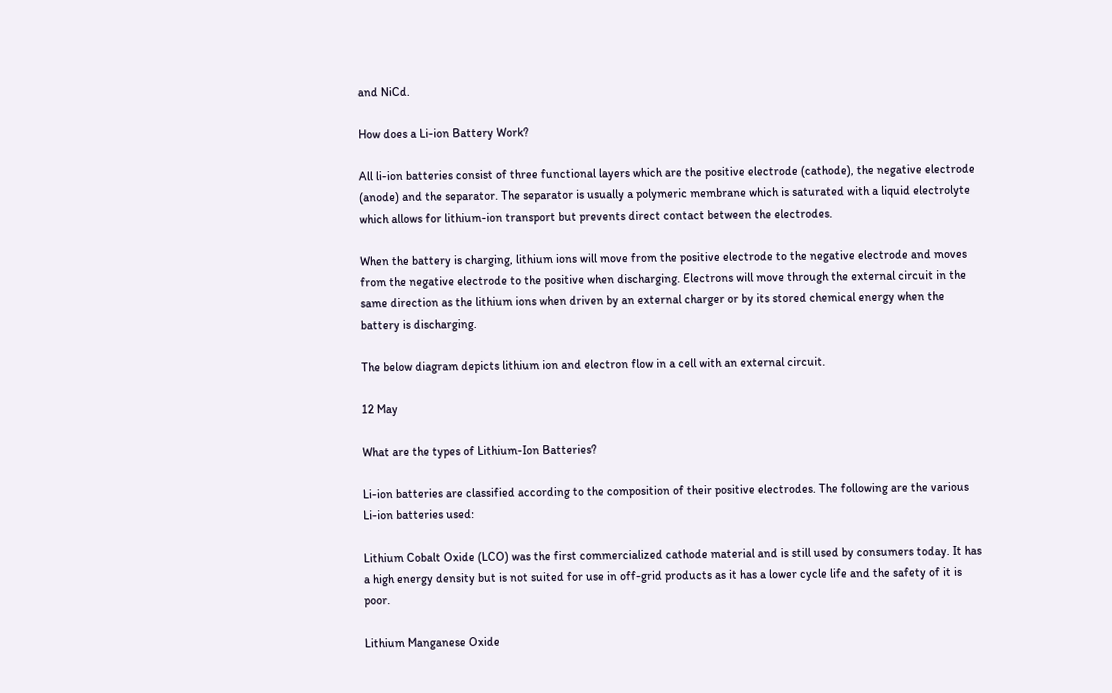and NiCd.

How does a Li-ion Battery Work?

All li-ion batteries consist of three functional layers which are the positive electrode (cathode), the negative electrode (anode) and the separator. The separator is usually a polymeric membrane which is saturated with a liquid electrolyte which allows for lithium-ion transport but prevents direct contact between the electrodes.

When the battery is charging, lithium ions will move from the positive electrode to the negative electrode and moves from the negative electrode to the positive when discharging. Electrons will move through the external circuit in the same direction as the lithium ions when driven by an external charger or by its stored chemical energy when the battery is discharging.

The below diagram depicts lithium ion and electron flow in a cell with an external circuit.

12 May

What are the types of Lithium-Ion Batteries?

Li-ion batteries are classified according to the composition of their positive electrodes. The following are the various Li-ion batteries used:

Lithium Cobalt Oxide (LCO) was the first commercialized cathode material and is still used by consumers today. It has a high energy density but is not suited for use in off-grid products as it has a lower cycle life and the safety of it is poor.

Lithium Manganese Oxide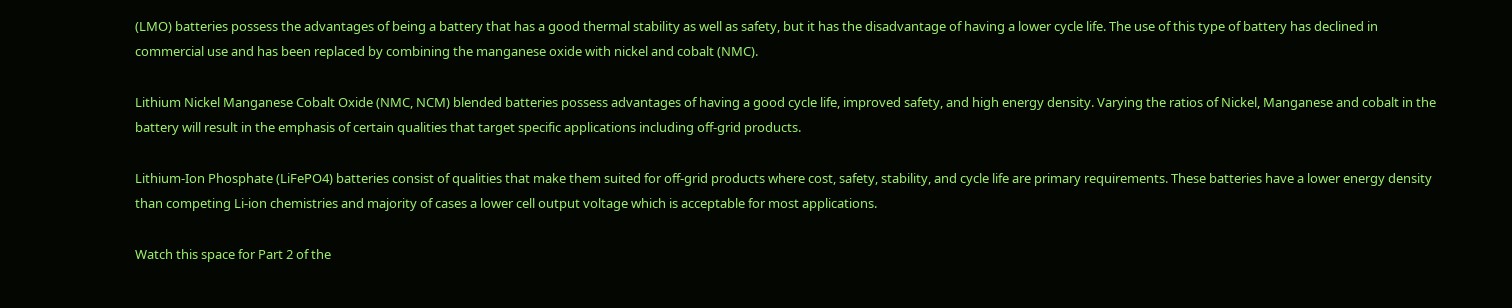(LMO) batteries possess the advantages of being a battery that has a good thermal stability as well as safety, but it has the disadvantage of having a lower cycle life. The use of this type of battery has declined in commercial use and has been replaced by combining the manganese oxide with nickel and cobalt (NMC).

Lithium Nickel Manganese Cobalt Oxide (NMC, NCM) blended batteries possess advantages of having a good cycle life, improved safety, and high energy density. Varying the ratios of Nickel, Manganese and cobalt in the battery will result in the emphasis of certain qualities that target specific applications including off-grid products.

Lithium-Ion Phosphate (LiFePO4) batteries consist of qualities that make them suited for off-grid products where cost, safety, stability, and cycle life are primary requirements. These batteries have a lower energy density than competing Li-ion chemistries and majority of cases a lower cell output voltage which is acceptable for most applications.

Watch this space for Part 2 of the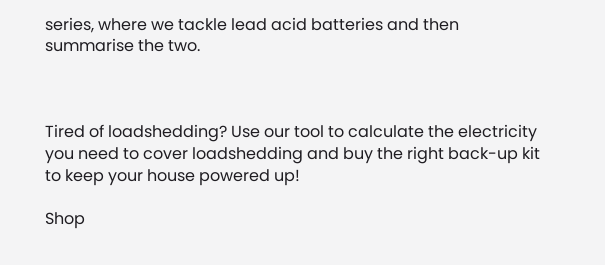series, where we tackle lead acid batteries and then summarise the two.



Tired of loadshedding? Use our tool to calculate the electricity you need to cover loadshedding and buy the right back-up kit to keep your house powered up!

Shop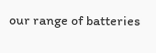our range of batteries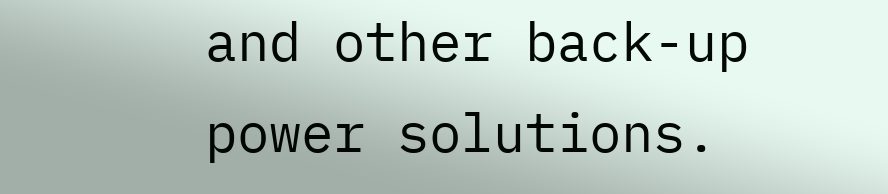and other back-up power solutions.